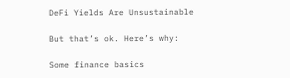DeFi Yields Are Unsustainable

But that’s ok. Here’s why:

Some finance basics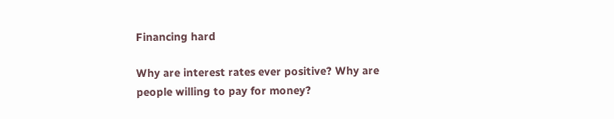Financing hard

Why are interest rates ever positive? Why are people willing to pay for money?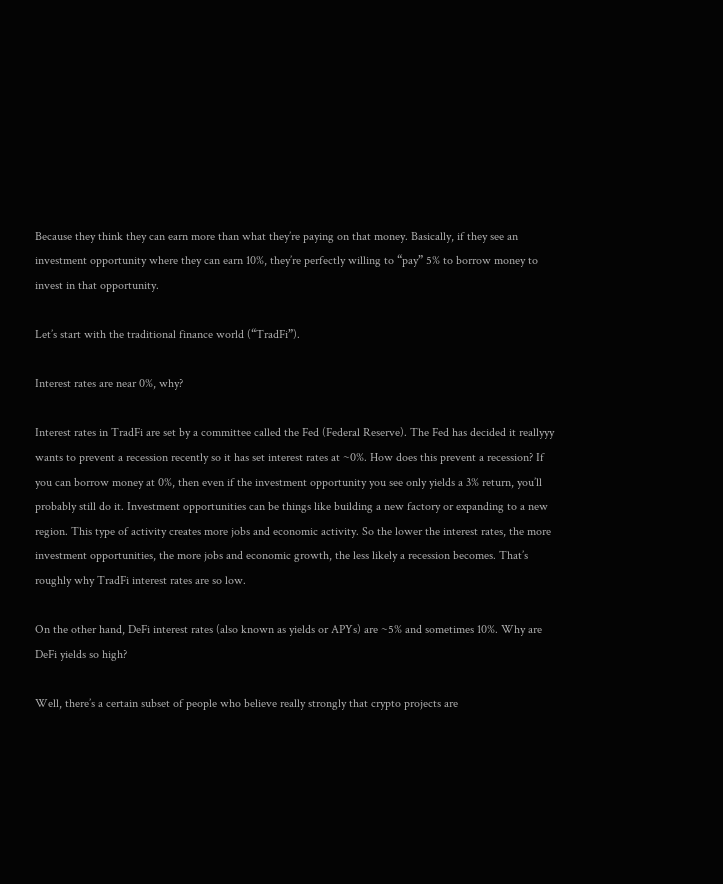Because they think they can earn more than what they’re paying on that money. Basically, if they see an investment opportunity where they can earn 10%, they’re perfectly willing to “pay” 5% to borrow money to invest in that opportunity.

Let’s start with the traditional finance world (“TradFi”).

Interest rates are near 0%, why?

Interest rates in TradFi are set by a committee called the Fed (Federal Reserve). The Fed has decided it reallyyy wants to prevent a recession recently so it has set interest rates at ~0%. How does this prevent a recession? If you can borrow money at 0%, then even if the investment opportunity you see only yields a 3% return, you’ll probably still do it. Investment opportunities can be things like building a new factory or expanding to a new region. This type of activity creates more jobs and economic activity. So the lower the interest rates, the more investment opportunities, the more jobs and economic growth, the less likely a recession becomes. That’s roughly why TradFi interest rates are so low.

On the other hand, DeFi interest rates (also known as yields or APYs) are ~5% and sometimes 10%. Why are DeFi yields so high?

Well, there’s a certain subset of people who believe really strongly that crypto projects are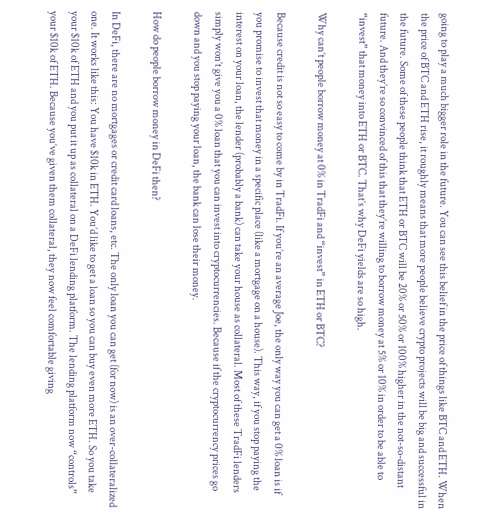going to play a much bigger role in the future. You can see this belief in the price of things like BTC and ETH. When the price of BTC and ETH rise, it roughly means that more people believe crypto projects will be big and successful in the future. Some of these people think that ETH or BTC will be 20% or 50% or 100% higher in the not-so-distant future. And they’re so convinced of this that they’re willing to borrow money at 5% or 10% in order to be able to “invest” that money into ETH or BTC. That’s why DeFi yields are so high.

Why can’t people borrow money at 0% in TradFi and “invest” in ETH or BTC?

Because credit is not so easy to come by in TradFi. If you’re an average Joe, the only way you can get a 0% loan is if you promise to invest that money in a specific place (like a mortgage on a house). This way, if you stop paying the interest on your loan, the lender (probably a bank) can take your house as collateral. Most of these TradFi lenders simply won’t give you a 0% loan that you can invest into cryptocurrencies. Because if the cryptocurrency prices go down and you stop paying your loan, the bank can lose their money.

How do people borrow money in DeFi then?

In DeFi, there are no mortgages or credit card loans, etc. The only loan you can get (for now) is an over-collateralized one. It works like this: You have $10k in ETH. You’d like to get a loan so you can buy even more ETH. So you take your $10k of ETH and you put it up as collateral on a DeFi lending platform. The lending platform now “controls” your $10k of ETH. Because you’ve given them collateral, they now feel comfortable giving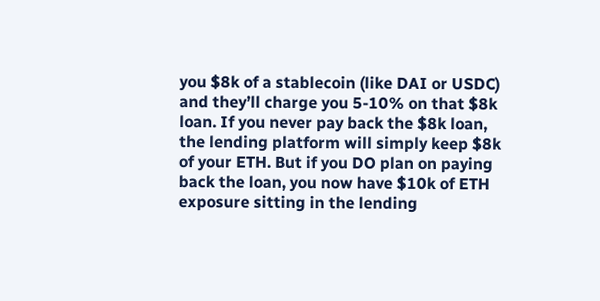you $8k of a stablecoin (like DAI or USDC) and they’ll charge you 5-10% on that $8k loan. If you never pay back the $8k loan, the lending platform will simply keep $8k of your ETH. But if you DO plan on paying back the loan, you now have $10k of ETH exposure sitting in the lending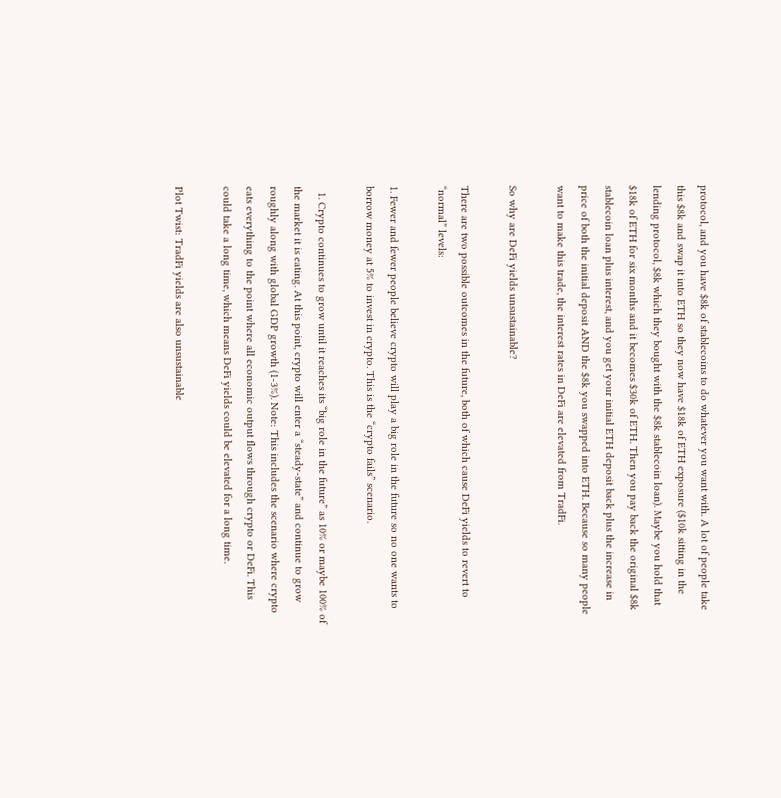protocol, and you have $8k of stablecoins to do whatever you want with. A lot of people take this $8k and swap it into ETH so they now have $18k of ETH exposure ($10k sitting in the lending protocol, $8k which they bought with the $8k stablecoin loan). Maybe you hold that $18k of ETH for six months and it becomes $30k of ETH. Then you pay back the original $8k stablecoin loan plus interest, and you get your initial ETH deposit back plus the increase in price of both the initial deposit AND the $8k you swapped into ETH. Because so many people want to make this trade, the interest rates in DeFi are elevated from TradFi.

So why are DeFi yields unsustainable?

There are two possible outcomes in the future, both of which cause DeFi yields to revert to “normal” levels:

1. Fewer and fewer people believe crypto will play a big role in the future so no one wants to borrow money at 5% to invest in crypto. This is the “crypto fails” scenario.

  1. Crypto continues to grow until it reaches its “big role in the future” as 10% or maybe 100% of the market it is eating. At this point, crypto will enter a “steady-state” and continue to grow roughly along with global GDP growth (1-3%). Note: This includes the scenario where crypto eats everything to the point where all economic output flows through crypto or DeFi. This could take a long time, which means DeFi yields could be elevated for a long time.

Plot Twist: TradFi yields are also unsustainable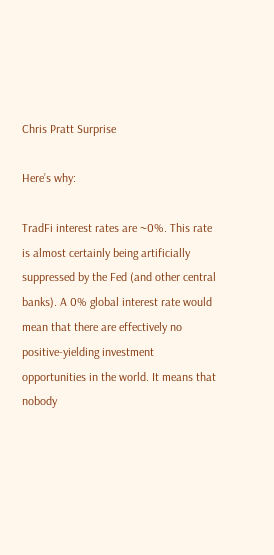Chris Pratt Surprise

Here’s why:

TradFi interest rates are ~0%. This rate is almost certainly being artificially suppressed by the Fed (and other central banks). A 0% global interest rate would mean that there are effectively no positive-yielding investment opportunities in the world. It means that nobody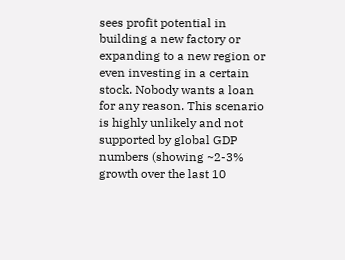sees profit potential in building a new factory or expanding to a new region or even investing in a certain stock. Nobody wants a loan for any reason. This scenario is highly unlikely and not supported by global GDP numbers (showing ~2-3% growth over the last 10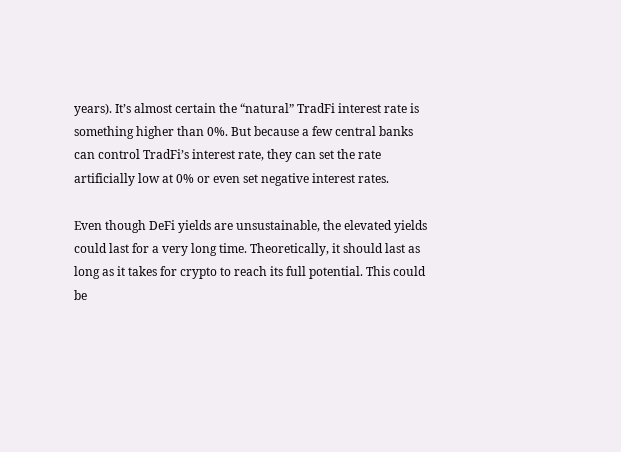years). It’s almost certain the “natural” TradFi interest rate is something higher than 0%. But because a few central banks can control TradFi’s interest rate, they can set the rate artificially low at 0% or even set negative interest rates.

Even though DeFi yields are unsustainable, the elevated yields could last for a very long time. Theoretically, it should last as long as it takes for crypto to reach its full potential. This could be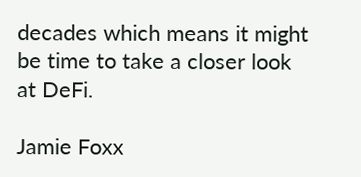decades which means it might be time to take a closer look at DeFi.

Jamie Foxx